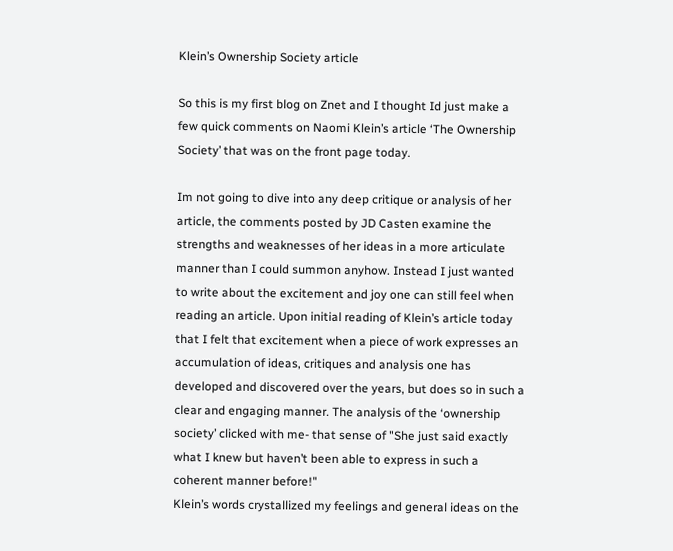Klein’s Ownership Society article

So this is my first blog on Znet and I thought Id just make a few quick comments on Naomi Klein’s article ‘The Ownership Society’ that was on the front page today.

Im not going to dive into any deep critique or analysis of her article, the comments posted by JD Casten examine the strengths and weaknesses of her ideas in a more articulate manner than I could summon anyhow. Instead I just wanted to write about the excitement and joy one can still feel when reading an article. Upon initial reading of Klein’s article today that I felt that excitement when a piece of work expresses an accumulation of ideas, critiques and analysis one has developed and discovered over the years, but does so in such a clear and engaging manner. The analysis of the ‘ownership society’ clicked with me- that sense of "She just said exactly what I knew but haven’t been able to express in such a coherent manner before!"
Klein’s words crystallized my feelings and general ideas on the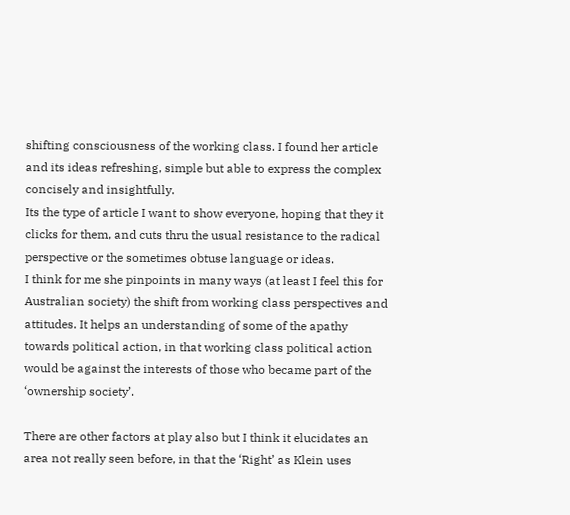shifting consciousness of the working class. I found her article and its ideas refreshing, simple but able to express the complex concisely and insightfully.
Its the type of article I want to show everyone, hoping that they it clicks for them, and cuts thru the usual resistance to the radical perspective or the sometimes obtuse language or ideas.
I think for me she pinpoints in many ways (at least I feel this for Australian society) the shift from working class perspectives and attitudes. It helps an understanding of some of the apathy towards political action, in that working class political action would be against the interests of those who became part of the ‘ownership society’.

There are other factors at play also but I think it elucidates an area not really seen before, in that the ‘Right’ as Klein uses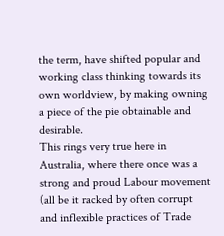the term, have shifted popular and working class thinking towards its own worldview, by making owning a piece of the pie obtainable and desirable.
This rings very true here in Australia, where there once was a strong and proud Labour movement (all be it racked by often corrupt and inflexible practices of Trade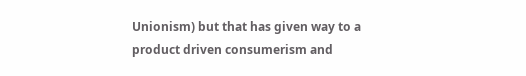Unionism) but that has given way to a product driven consumerism and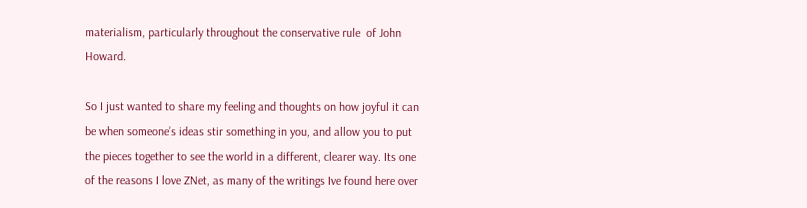materialism, particularly throughout the conservative rule  of John Howard.

So I just wanted to share my feeling and thoughts on how joyful it can be when someone’s ideas stir something in you, and allow you to put the pieces together to see the world in a different, clearer way. Its one of the reasons I love ZNet, as many of the writings Ive found here over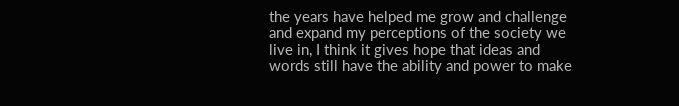the years have helped me grow and challenge and expand my perceptions of the society we live in, I think it gives hope that ideas and words still have the ability and power to make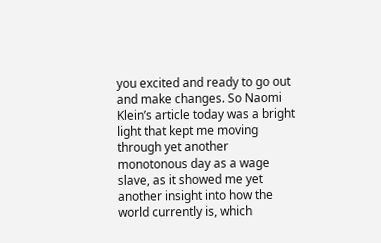you excited and ready to go out and make changes. So Naomi Klein’s article today was a bright light that kept me moving through yet another monotonous day as a wage slave, as it showed me yet another insight into how the world currently is, which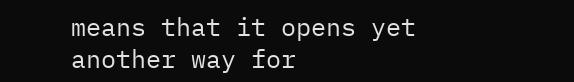means that it opens yet another way for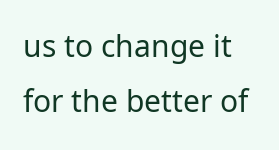us to change it for the better of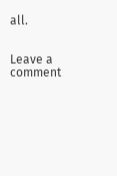all.


Leave a comment